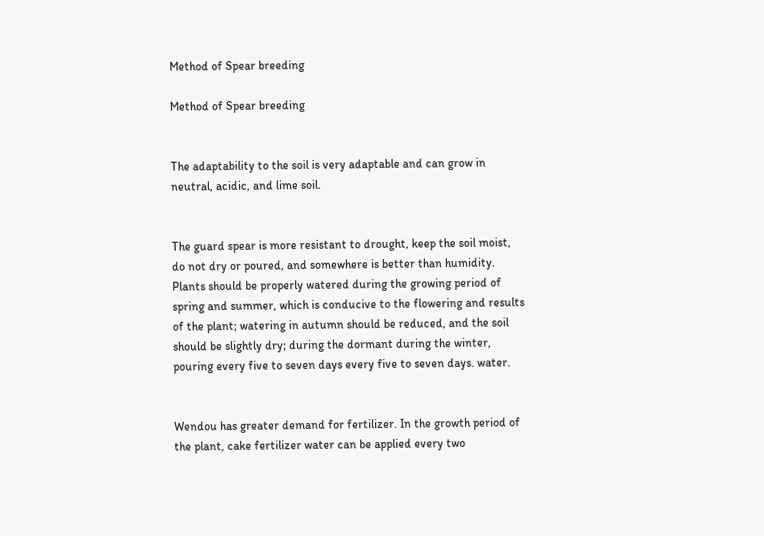Method of Spear breeding

Method of Spear breeding


The adaptability to the soil is very adaptable and can grow in neutral, acidic, and lime soil.


The guard spear is more resistant to drought, keep the soil moist, do not dry or poured, and somewhere is better than humidity. Plants should be properly watered during the growing period of spring and summer, which is conducive to the flowering and results of the plant; watering in autumn should be reduced, and the soil should be slightly dry; during the dormant during the winter, pouring every five to seven days every five to seven days. water.


Wendou has greater demand for fertilizer. In the growth period of the plant, cake fertilizer water can be applied every two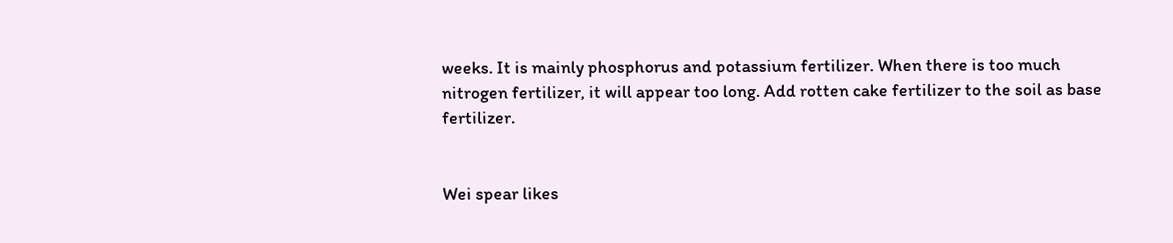weeks. It is mainly phosphorus and potassium fertilizer. When there is too much nitrogen fertilizer, it will appear too long. Add rotten cake fertilizer to the soil as base fertilizer.


Wei spear likes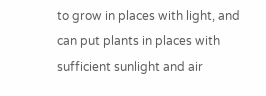to grow in places with light, and can put plants in places with sufficient sunlight and air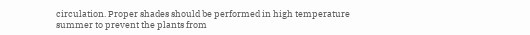circulation. Proper shades should be performed in high temperature summer to prevent the plants from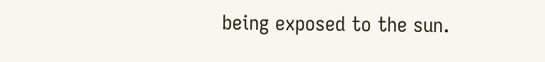being exposed to the sun.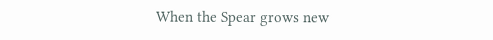When the Spear grows new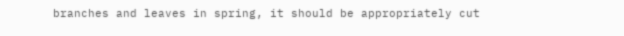branches and leaves in spring, it should be appropriately cut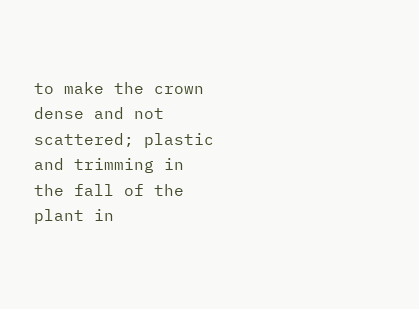to make the crown dense and not scattered; plastic and trimming in the fall of the plant in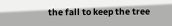the fall to keep the tree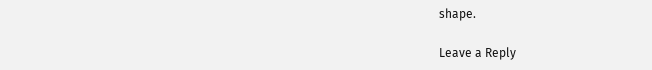shape.

Leave a Reply